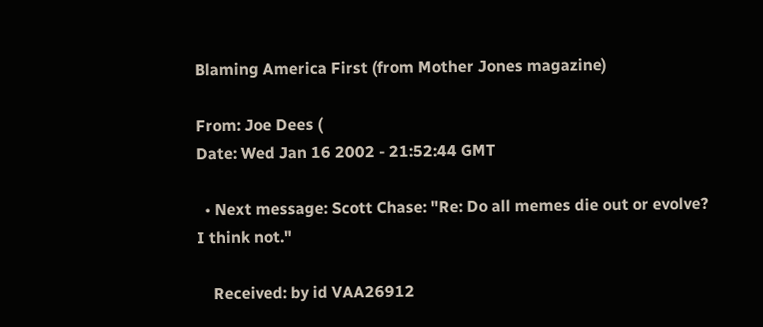Blaming America First (from Mother Jones magazine)

From: Joe Dees (
Date: Wed Jan 16 2002 - 21:52:44 GMT

  • Next message: Scott Chase: "Re: Do all memes die out or evolve? I think not."

    Received: by id VAA26912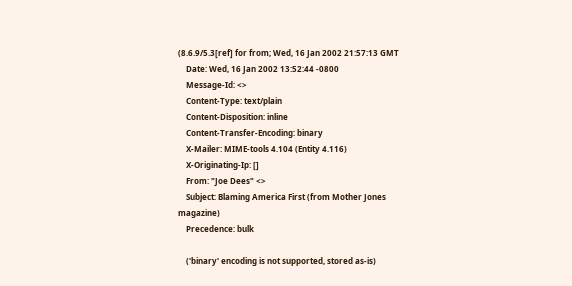(8.6.9/5.3[ref] for from; Wed, 16 Jan 2002 21:57:13 GMT
    Date: Wed, 16 Jan 2002 13:52:44 -0800
    Message-Id: <>
    Content-Type: text/plain
    Content-Disposition: inline
    Content-Transfer-Encoding: binary
    X-Mailer: MIME-tools 4.104 (Entity 4.116)
    X-Originating-Ip: []
    From: "Joe Dees" <>
    Subject: Blaming America First (from Mother Jones magazine)
    Precedence: bulk

    ('binary' encoding is not supported, stored as-is)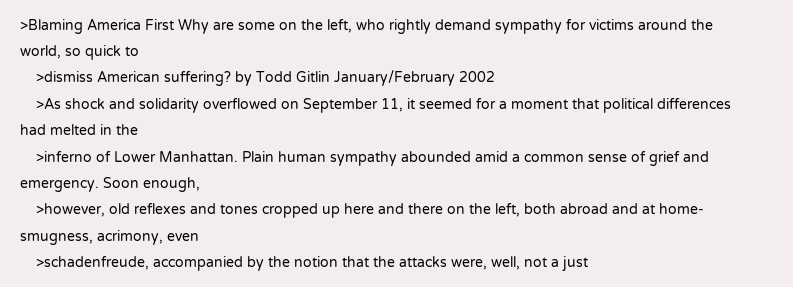>Blaming America First Why are some on the left, who rightly demand sympathy for victims around the world, so quick to
    >dismiss American suffering? by Todd Gitlin January/February 2002
    >As shock and solidarity overflowed on September 11, it seemed for a moment that political differences had melted in the
    >inferno of Lower Manhattan. Plain human sympathy abounded amid a common sense of grief and emergency. Soon enough,
    >however, old reflexes and tones cropped up here and there on the left, both abroad and at home-smugness, acrimony, even
    >schadenfreude, accompanied by the notion that the attacks were, well, not a just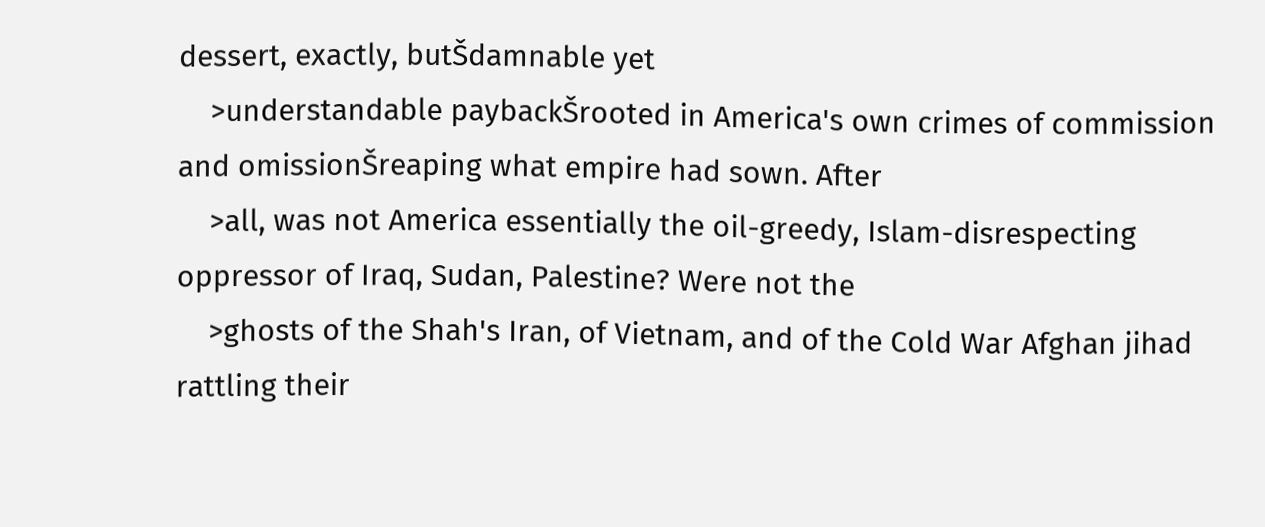dessert, exactly, butŠdamnable yet
    >understandable paybackŠrooted in America's own crimes of commission and omissionŠreaping what empire had sown. After
    >all, was not America essentially the oil-greedy, Islam-disrespecting oppressor of Iraq, Sudan, Palestine? Were not the
    >ghosts of the Shah's Iran, of Vietnam, and of the Cold War Afghan jihad rattling their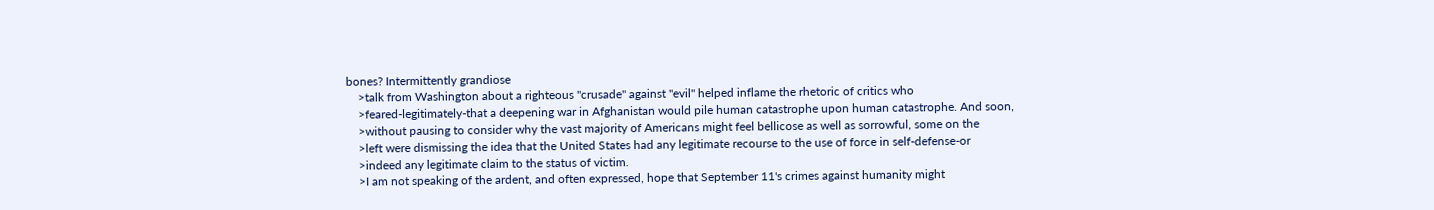bones? Intermittently grandiose
    >talk from Washington about a righteous "crusade" against "evil" helped inflame the rhetoric of critics who
    >feared-legitimately-that a deepening war in Afghanistan would pile human catastrophe upon human catastrophe. And soon,
    >without pausing to consider why the vast majority of Americans might feel bellicose as well as sorrowful, some on the
    >left were dismissing the idea that the United States had any legitimate recourse to the use of force in self-defense-or
    >indeed any legitimate claim to the status of victim.
    >I am not speaking of the ardent, and often expressed, hope that September 11's crimes against humanity might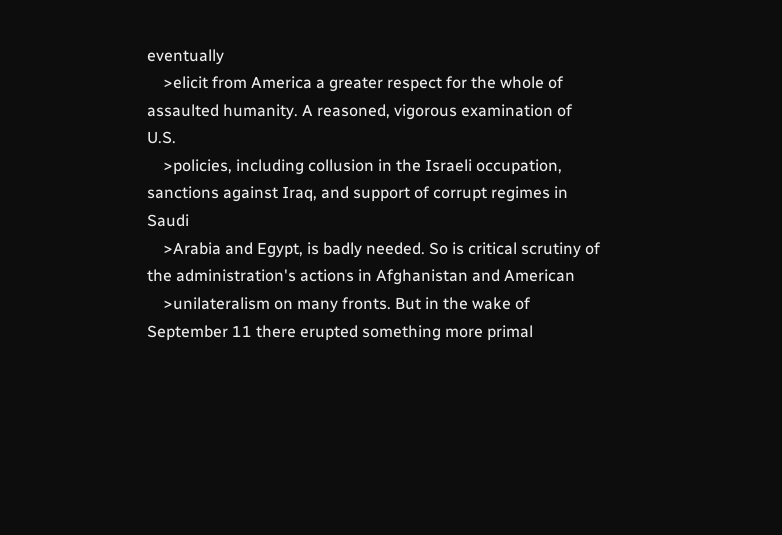eventually
    >elicit from America a greater respect for the whole of assaulted humanity. A reasoned, vigorous examination of U.S.
    >policies, including collusion in the Israeli occupation, sanctions against Iraq, and support of corrupt regimes in Saudi
    >Arabia and Egypt, is badly needed. So is critical scrutiny of the administration's actions in Afghanistan and American
    >unilateralism on many fronts. But in the wake of September 11 there erupted something more primal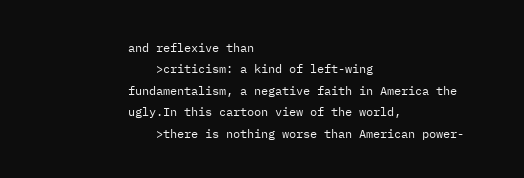and reflexive than
    >criticism: a kind of left-wing fundamentalism, a negative faith in America the ugly.In this cartoon view of the world,
    >there is nothing worse than American power-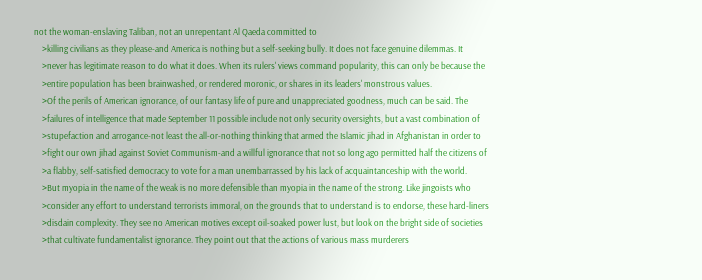not the woman-enslaving Taliban, not an unrepentant Al Qaeda committed to
    >killing civilians as they please-and America is nothing but a self-seeking bully. It does not face genuine dilemmas. It
    >never has legitimate reason to do what it does. When its rulers' views command popularity, this can only be because the
    >entire population has been brainwashed, or rendered moronic, or shares in its leaders' monstrous values.
    >Of the perils of American ignorance, of our fantasy life of pure and unappreciated goodness, much can be said. The
    >failures of intelligence that made September 11 possible include not only security oversights, but a vast combination of
    >stupefaction and arrogance-not least the all-or-nothing thinking that armed the Islamic jihad in Afghanistan in order to
    >fight our own jihad against Soviet Communism-and a willful ignorance that not so long ago permitted half the citizens of
    >a flabby, self-satisfied democracy to vote for a man unembarrassed by his lack of acquaintanceship with the world.
    >But myopia in the name of the weak is no more defensible than myopia in the name of the strong. Like jingoists who
    >consider any effort to understand terrorists immoral, on the grounds that to understand is to endorse, these hard-liners
    >disdain complexity. They see no American motives except oil-soaked power lust, but look on the bright side of societies
    >that cultivate fundamentalist ignorance. They point out that the actions of various mass murderers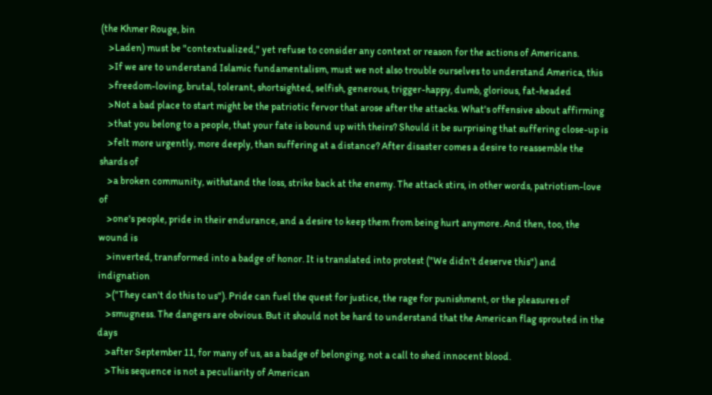(the Khmer Rouge, bin
    >Laden) must be "contextualized," yet refuse to consider any context or reason for the actions of Americans.
    >If we are to understand Islamic fundamentalism, must we not also trouble ourselves to understand America, this
    >freedom-loving, brutal, tolerant, shortsighted, selfish, generous, trigger-happy, dumb, glorious, fat-headed
    >Not a bad place to start might be the patriotic fervor that arose after the attacks. What's offensive about affirming
    >that you belong to a people, that your fate is bound up with theirs? Should it be surprising that suffering close-up is
    >felt more urgently, more deeply, than suffering at a distance? After disaster comes a desire to reassemble the shards of
    >a broken community, withstand the loss, strike back at the enemy. The attack stirs, in other words, patriotism-love of
    >one's people, pride in their endurance, and a desire to keep them from being hurt anymore. And then, too, the wound is
    >inverted, transformed into a badge of honor. It is translated into protest ("We didn't deserve this") and indignation
    >("They can't do this to us"). Pride can fuel the quest for justice, the rage for punishment, or the pleasures of
    >smugness. The dangers are obvious. But it should not be hard to understand that the American flag sprouted in the days
    >after September 11, for many of us, as a badge of belonging, not a call to shed innocent blood.
    >This sequence is not a peculiarity of American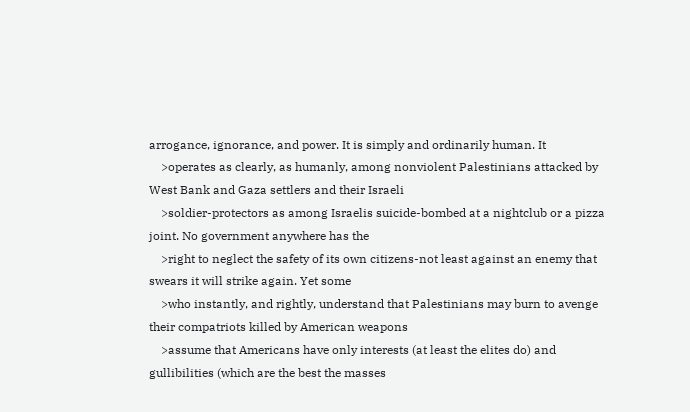arrogance, ignorance, and power. It is simply and ordinarily human. It
    >operates as clearly, as humanly, among nonviolent Palestinians attacked by West Bank and Gaza settlers and their Israeli
    >soldier-protectors as among Israelis suicide-bombed at a nightclub or a pizza joint. No government anywhere has the
    >right to neglect the safety of its own citizens-not least against an enemy that swears it will strike again. Yet some
    >who instantly, and rightly, understand that Palestinians may burn to avenge their compatriots killed by American weapons
    >assume that Americans have only interests (at least the elites do) and gullibilities (which are the best the masses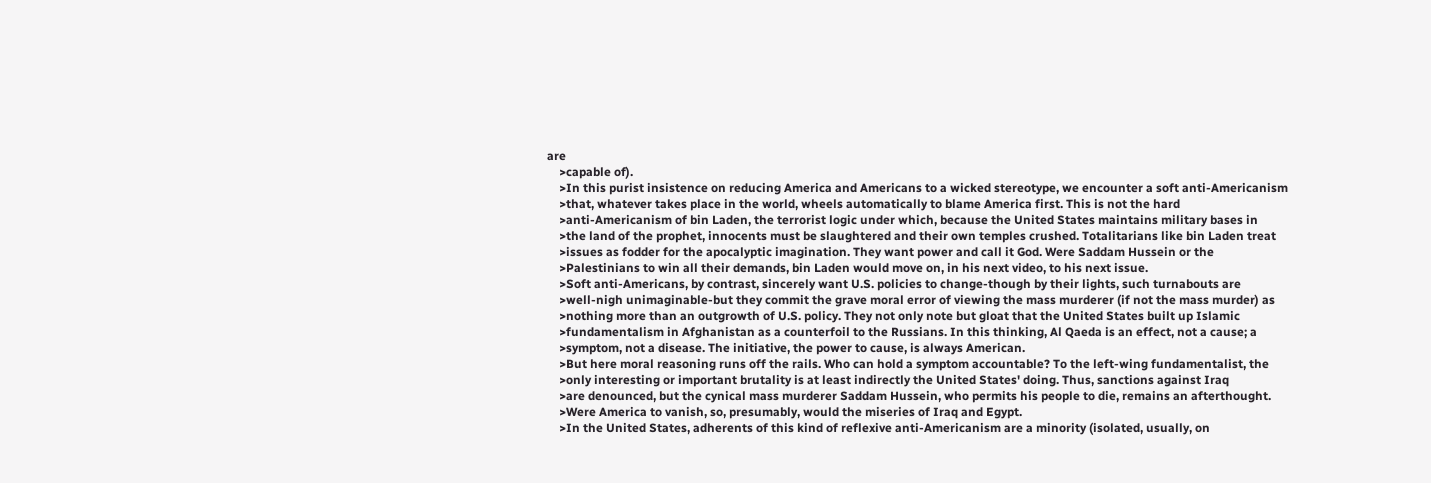are
    >capable of).
    >In this purist insistence on reducing America and Americans to a wicked stereotype, we encounter a soft anti-Americanism
    >that, whatever takes place in the world, wheels automatically to blame America first. This is not the hard
    >anti-Americanism of bin Laden, the terrorist logic under which, because the United States maintains military bases in
    >the land of the prophet, innocents must be slaughtered and their own temples crushed. Totalitarians like bin Laden treat
    >issues as fodder for the apocalyptic imagination. They want power and call it God. Were Saddam Hussein or the
    >Palestinians to win all their demands, bin Laden would move on, in his next video, to his next issue.
    >Soft anti-Americans, by contrast, sincerely want U.S. policies to change-though by their lights, such turnabouts are
    >well-nigh unimaginable-but they commit the grave moral error of viewing the mass murderer (if not the mass murder) as
    >nothing more than an outgrowth of U.S. policy. They not only note but gloat that the United States built up Islamic
    >fundamentalism in Afghanistan as a counterfoil to the Russians. In this thinking, Al Qaeda is an effect, not a cause; a
    >symptom, not a disease. The initiative, the power to cause, is always American.
    >But here moral reasoning runs off the rails. Who can hold a symptom accountable? To the left-wing fundamentalist, the
    >only interesting or important brutality is at least indirectly the United States' doing. Thus, sanctions against Iraq
    >are denounced, but the cynical mass murderer Saddam Hussein, who permits his people to die, remains an afterthought.
    >Were America to vanish, so, presumably, would the miseries of Iraq and Egypt.
    >In the United States, adherents of this kind of reflexive anti-Americanism are a minority (isolated, usually, on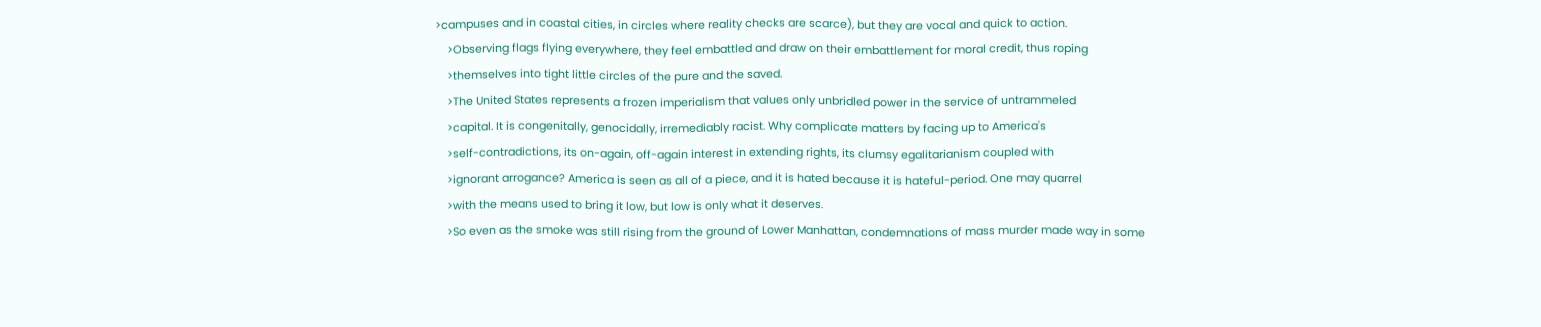>campuses and in coastal cities, in circles where reality checks are scarce), but they are vocal and quick to action.
    >Observing flags flying everywhere, they feel embattled and draw on their embattlement for moral credit, thus roping
    >themselves into tight little circles of the pure and the saved.
    >The United States represents a frozen imperialism that values only unbridled power in the service of untrammeled
    >capital. It is congenitally, genocidally, irremediably racist. Why complicate matters by facing up to America's
    >self-contradictions, its on-again, off-again interest in extending rights, its clumsy egalitarianism coupled with
    >ignorant arrogance? America is seen as all of a piece, and it is hated because it is hateful-period. One may quarrel
    >with the means used to bring it low, but low is only what it deserves.
    >So even as the smoke was still rising from the ground of Lower Manhattan, condemnations of mass murder made way in some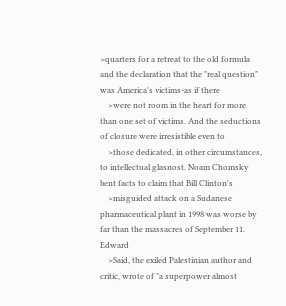>quarters for a retreat to the old formula and the declaration that the "real question" was America's victims-as if there
    >were not room in the heart for more than one set of victims. And the seductions of closure were irresistible even to
    >those dedicated, in other circumstances, to intellectual glasnost. Noam Chomsky bent facts to claim that Bill Clinton's
    >misguided attack on a Sudanese pharmaceutical plant in 1998 was worse by far than the massacres of September 11. Edward
    >Said, the exiled Palestinian author and critic, wrote of "a superpower almost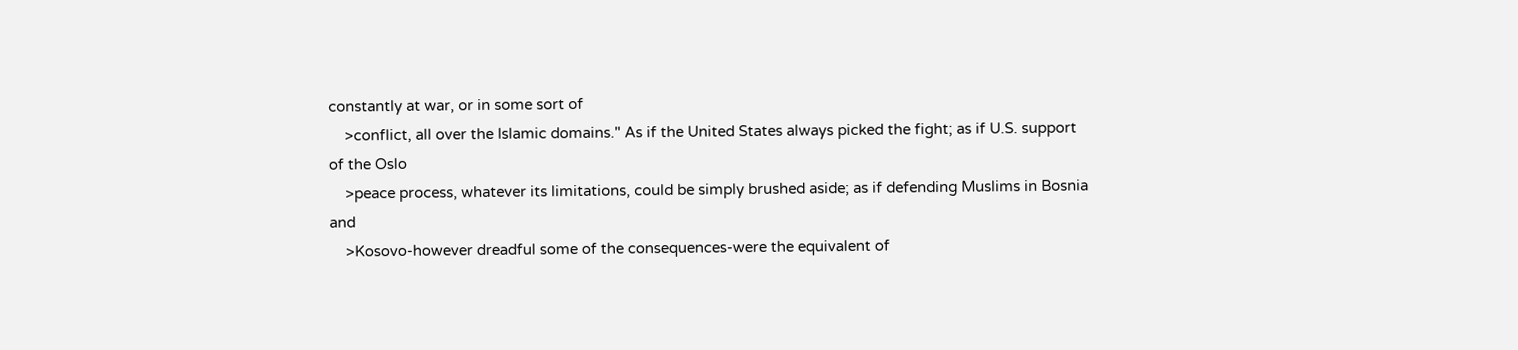constantly at war, or in some sort of
    >conflict, all over the Islamic domains." As if the United States always picked the fight; as if U.S. support of the Oslo
    >peace process, whatever its limitations, could be simply brushed aside; as if defending Muslims in Bosnia and
    >Kosovo-however dreadful some of the consequences-were the equivalent of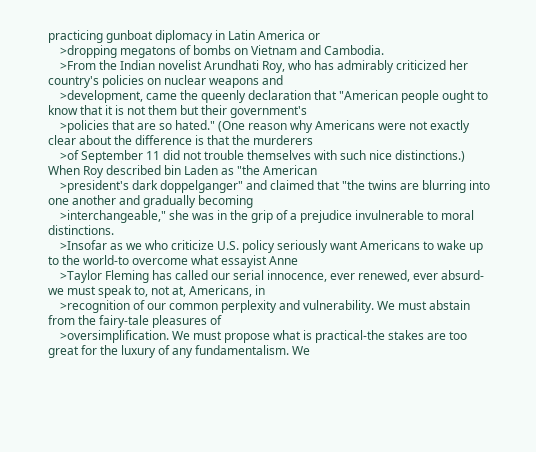practicing gunboat diplomacy in Latin America or
    >dropping megatons of bombs on Vietnam and Cambodia.
    >From the Indian novelist Arundhati Roy, who has admirably criticized her country's policies on nuclear weapons and
    >development, came the queenly declaration that "American people ought to know that it is not them but their government's
    >policies that are so hated." (One reason why Americans were not exactly clear about the difference is that the murderers
    >of September 11 did not trouble themselves with such nice distinctions.) When Roy described bin Laden as "the American
    >president's dark doppelganger" and claimed that "the twins are blurring into one another and gradually becoming
    >interchangeable," she was in the grip of a prejudice invulnerable to moral distinctions.
    >Insofar as we who criticize U.S. policy seriously want Americans to wake up to the world-to overcome what essayist Anne
    >Taylor Fleming has called our serial innocence, ever renewed, ever absurd-we must speak to, not at, Americans, in
    >recognition of our common perplexity and vulnerability. We must abstain from the fairy-tale pleasures of
    >oversimplification. We must propose what is practical-the stakes are too great for the luxury of any fundamentalism. We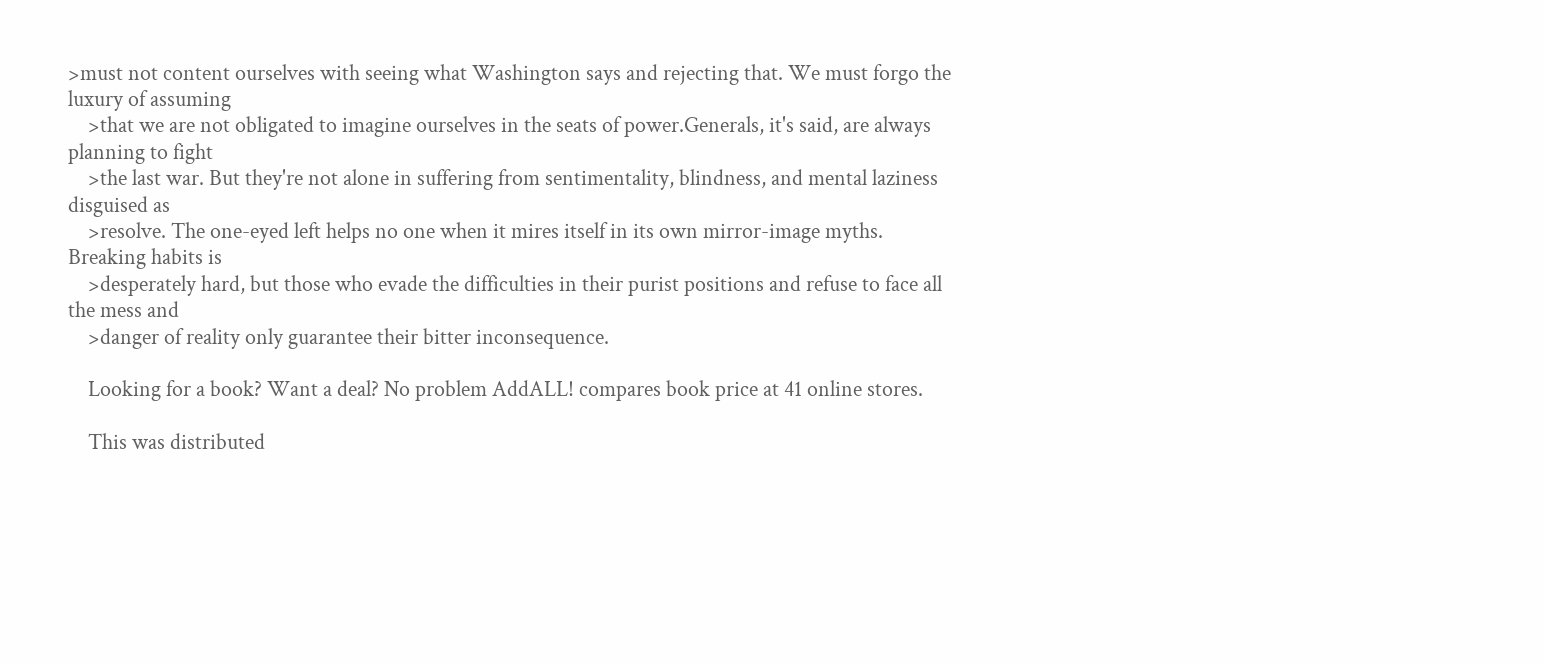>must not content ourselves with seeing what Washington says and rejecting that. We must forgo the luxury of assuming
    >that we are not obligated to imagine ourselves in the seats of power.Generals, it's said, are always planning to fight
    >the last war. But they're not alone in suffering from sentimentality, blindness, and mental laziness disguised as
    >resolve. The one-eyed left helps no one when it mires itself in its own mirror-image myths. Breaking habits is
    >desperately hard, but those who evade the difficulties in their purist positions and refuse to face all the mess and
    >danger of reality only guarantee their bitter inconsequence.

    Looking for a book? Want a deal? No problem AddALL! compares book price at 41 online stores.

    This was distributed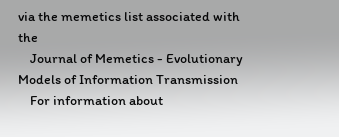via the memetics list associated with the
    Journal of Memetics - Evolutionary Models of Information Transmission
    For information about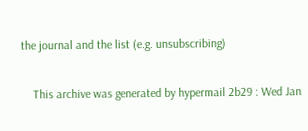the journal and the list (e.g. unsubscribing)

    This archive was generated by hypermail 2b29 : Wed Jan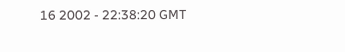16 2002 - 22:38:20 GMT